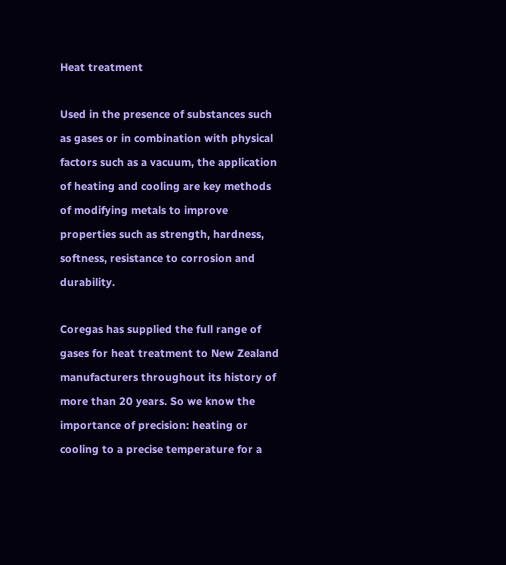Heat treatment

Used in the presence of substances such as gases or in combination with physical factors such as a vacuum, the application of heating and cooling are key methods of modifying metals to improve properties such as strength, hardness, softness, resistance to corrosion and durability.

Coregas has supplied the full range of gases for heat treatment to New Zealand manufacturers throughout its history of more than 20 years. So we know the importance of precision: heating or cooling to a precise temperature for a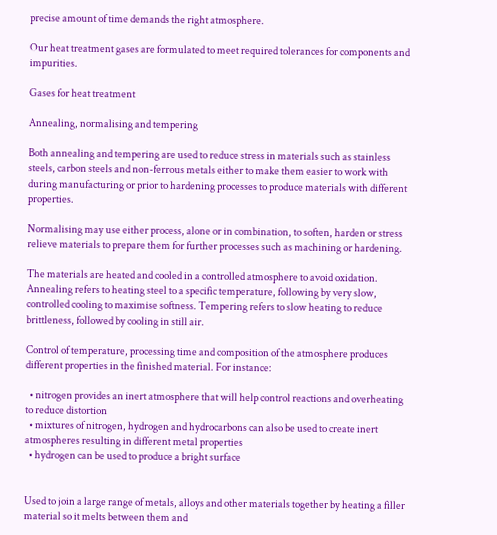precise amount of time demands the right atmosphere.

Our heat treatment gases are formulated to meet required tolerances for components and impurities.

Gases for heat treatment

Annealing, normalising and tempering

Both annealing and tempering are used to reduce stress in materials such as stainless steels, carbon steels and non-ferrous metals either to make them easier to work with during manufacturing or prior to hardening processes to produce materials with different properties.

Normalising may use either process, alone or in combination, to soften, harden or stress relieve materials to prepare them for further processes such as machining or hardening.

The materials are heated and cooled in a controlled atmosphere to avoid oxidation. Annealing refers to heating steel to a specific temperature, following by very slow, controlled cooling to maximise softness. Tempering refers to slow heating to reduce brittleness, followed by cooling in still air.

Control of temperature, processing time and composition of the atmosphere produces different properties in the finished material. For instance:

  • nitrogen provides an inert atmosphere that will help control reactions and overheating to reduce distortion
  • mixtures of nitrogen, hydrogen and hydrocarbons can also be used to create inert atmospheres resulting in different metal properties
  • hydrogen can be used to produce a bright surface


Used to join a large range of metals, alloys and other materials together by heating a filler material so it melts between them and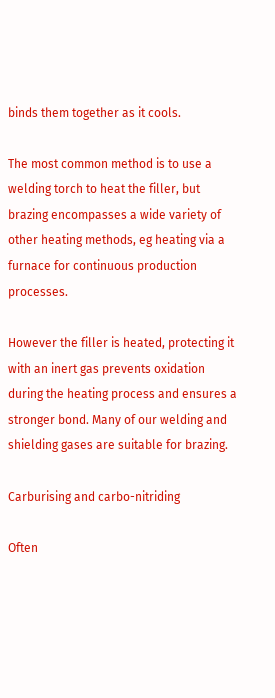binds them together as it cools.

The most common method is to use a welding torch to heat the filler, but brazing encompasses a wide variety of other heating methods, eg heating via a furnace for continuous production processes.

However the filler is heated, protecting it with an inert gas prevents oxidation during the heating process and ensures a stronger bond. Many of our welding and shielding gases are suitable for brazing.

Carburising and carbo-nitriding

Often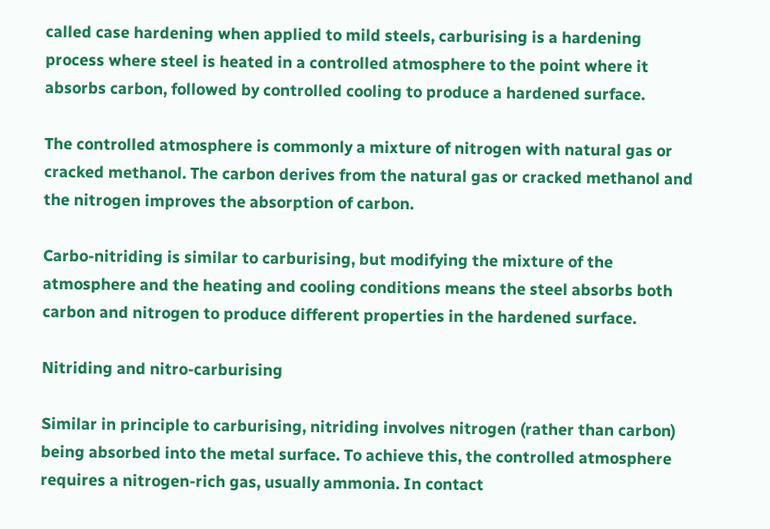called case hardening when applied to mild steels, carburising is a hardening process where steel is heated in a controlled atmosphere to the point where it absorbs carbon, followed by controlled cooling to produce a hardened surface.

The controlled atmosphere is commonly a mixture of nitrogen with natural gas or cracked methanol. The carbon derives from the natural gas or cracked methanol and the nitrogen improves the absorption of carbon.

Carbo-nitriding is similar to carburising, but modifying the mixture of the atmosphere and the heating and cooling conditions means the steel absorbs both carbon and nitrogen to produce different properties in the hardened surface.

Nitriding and nitro-carburising

Similar in principle to carburising, nitriding involves nitrogen (rather than carbon) being absorbed into the metal surface. To achieve this, the controlled atmosphere requires a nitrogen-rich gas, usually ammonia. In contact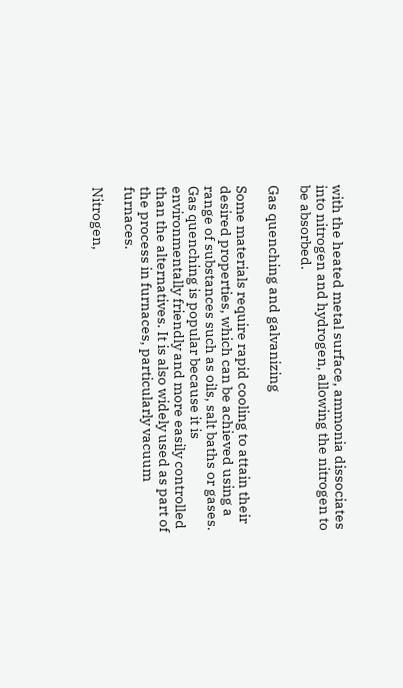with the heated metal surface, ammonia dissociates into nitrogen and hydrogen, allowing the nitrogen to be absorbed.

Gas quenching and galvanizing

Some materials require rapid cooling to attain their desired properties, which can be achieved using a range of substances such as oils, salt baths or gases. Gas quenching is popular because it is environmentally friendly and more easily controlled than the alternatives. It is also widely used as part of the process in furnaces, particularly vacuum furnaces.

Nitrogen,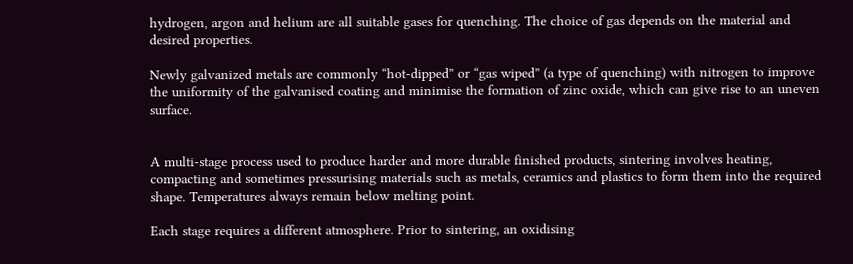hydrogen, argon and helium are all suitable gases for quenching. The choice of gas depends on the material and desired properties.

Newly galvanized metals are commonly “hot-dipped” or “gas wiped” (a type of quenching) with nitrogen to improve the uniformity of the galvanised coating and minimise the formation of zinc oxide, which can give rise to an uneven surface.


A multi-stage process used to produce harder and more durable finished products, sintering involves heating, compacting and sometimes pressurising materials such as metals, ceramics and plastics to form them into the required shape. Temperatures always remain below melting point.

Each stage requires a different atmosphere. Prior to sintering, an oxidising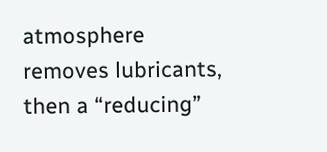atmosphere removes lubricants, then a “reducing”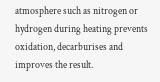atmosphere such as nitrogen or hydrogen during heating prevents oxidation, decarburises and improves the result.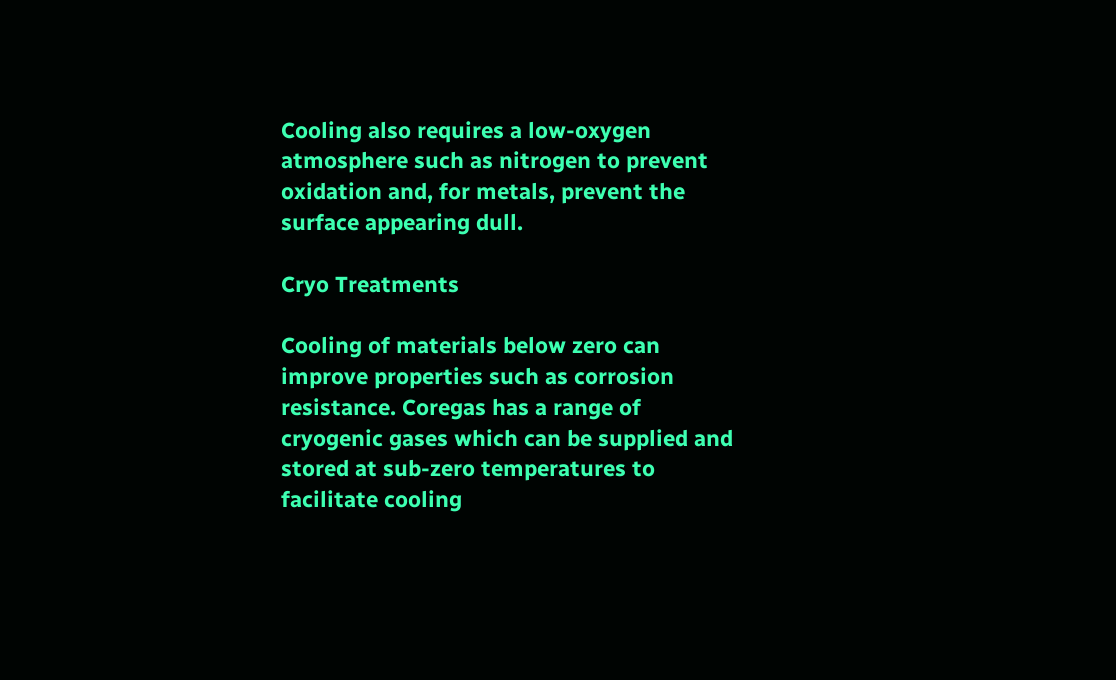Cooling also requires a low-oxygen atmosphere such as nitrogen to prevent oxidation and, for metals, prevent the surface appearing dull.

Cryo Treatments

Cooling of materials below zero can improve properties such as corrosion resistance. Coregas has a range of cryogenic gases which can be supplied and stored at sub-zero temperatures to facilitate cooling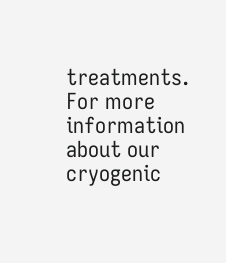treatments. For more information about our cryogenic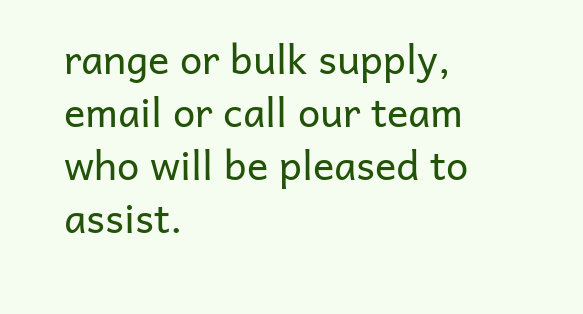range or bulk supply, email or call our team who will be pleased to assist.